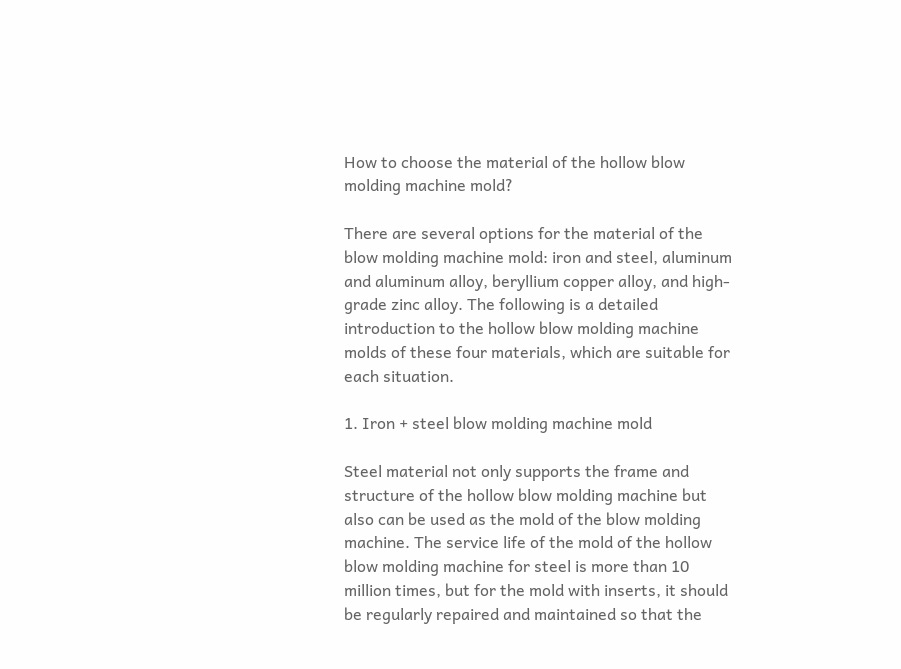How to choose the material of the hollow blow molding machine mold?

There are several options for the material of the blow molding machine mold: iron and steel, aluminum and aluminum alloy, beryllium copper alloy, and high-grade zinc alloy. The following is a detailed introduction to the hollow blow molding machine molds of these four materials, which are suitable for each situation.

1. Iron + steel blow molding machine mold

Steel material not only supports the frame and structure of the hollow blow molding machine but also can be used as the mold of the blow molding machine. The service life of the mold of the hollow blow molding machine for steel is more than 10 million times, but for the mold with inserts, it should be regularly repaired and maintained so that the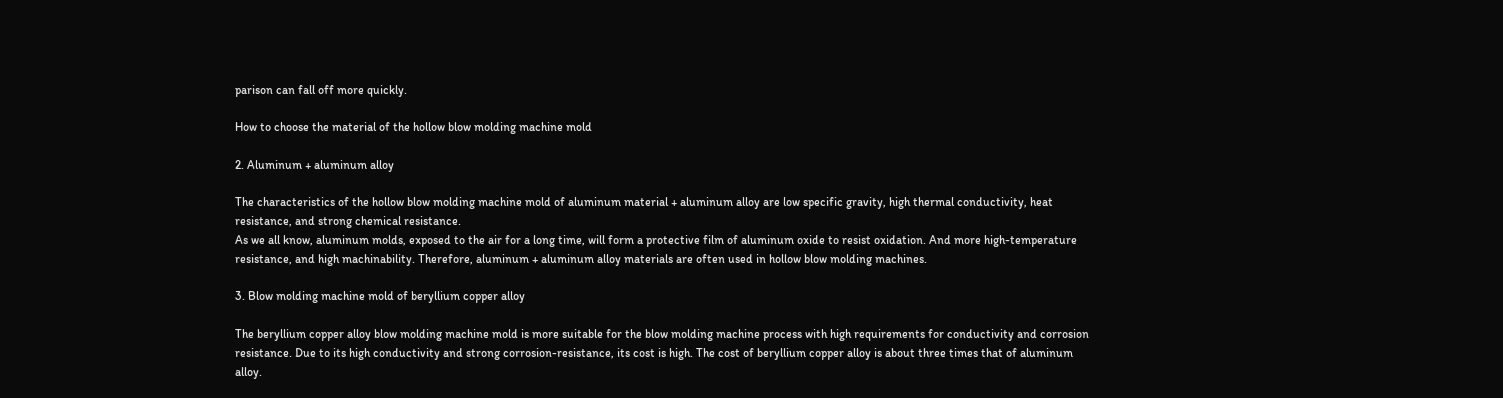parison can fall off more quickly.

How to choose the material of the hollow blow molding machine mold

2. Aluminum + aluminum alloy

The characteristics of the hollow blow molding machine mold of aluminum material + aluminum alloy are low specific gravity, high thermal conductivity, heat resistance, and strong chemical resistance.
As we all know, aluminum molds, exposed to the air for a long time, will form a protective film of aluminum oxide to resist oxidation. And more high-temperature resistance, and high machinability. Therefore, aluminum + aluminum alloy materials are often used in hollow blow molding machines.

3. Blow molding machine mold of beryllium copper alloy

The beryllium copper alloy blow molding machine mold is more suitable for the blow molding machine process with high requirements for conductivity and corrosion resistance. Due to its high conductivity and strong corrosion-resistance, its cost is high. The cost of beryllium copper alloy is about three times that of aluminum alloy.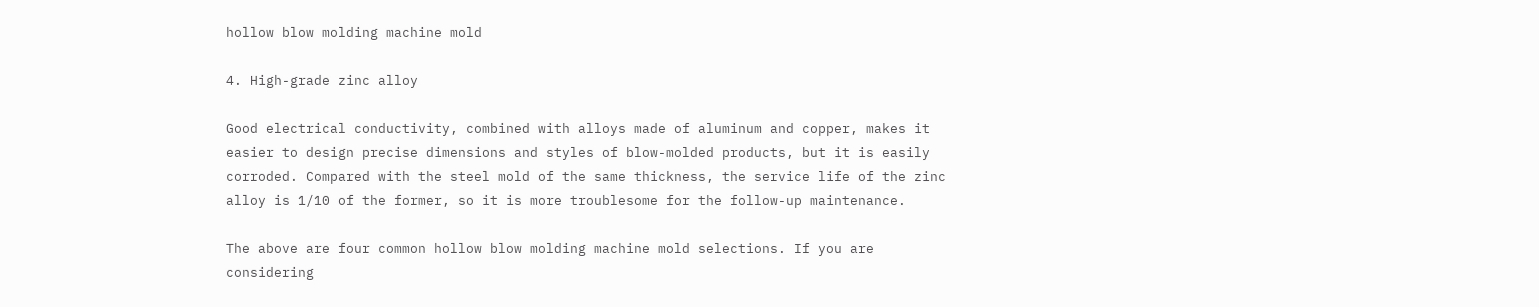hollow blow molding machine mold

4. High-grade zinc alloy

Good electrical conductivity, combined with alloys made of aluminum and copper, makes it easier to design precise dimensions and styles of blow-molded products, but it is easily corroded. Compared with the steel mold of the same thickness, the service life of the zinc alloy is 1/10 of the former, so it is more troublesome for the follow-up maintenance.

The above are four common hollow blow molding machine mold selections. If you are considering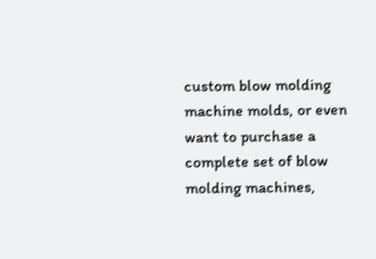custom blow molding machine molds, or even want to purchase a complete set of blow molding machines,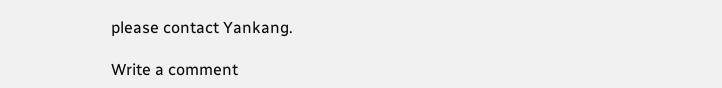please contact Yankang.

Write a comment